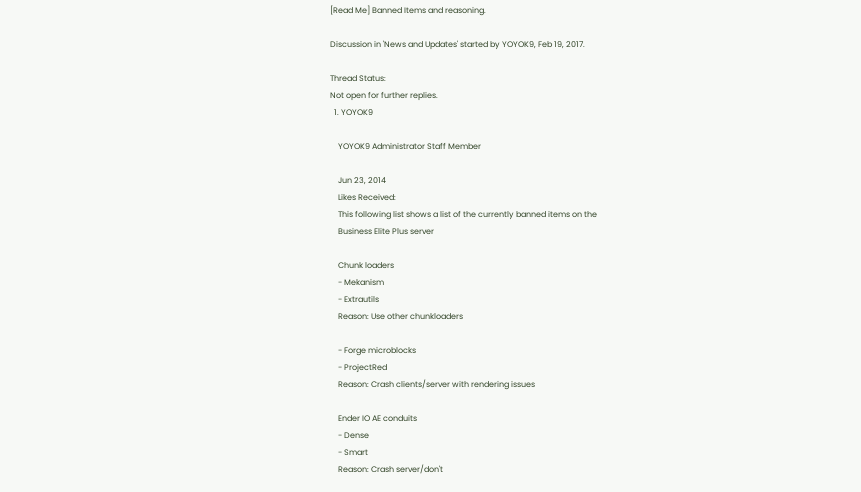[Read Me] Banned Items and reasoning.

Discussion in 'News and Updates' started by YOYOK9, Feb 19, 2017.

Thread Status:
Not open for further replies.
  1. YOYOK9

    YOYOK9 Administrator Staff Member

    Jun 23, 2014
    Likes Received:
    This following list shows a list of the currently banned items on the
    Business Elite Plus server

    Chunk loaders
    - Mekanism
    - Extrautils
    Reason: Use other chunkloaders

    - Forge microblocks
    - ProjectRed
    Reason: Crash clients/server with rendering issues

    Ender IO AE conduits
    - Dense
    - Smart
    Reason: Crash server/don't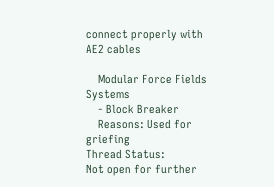connect properly with AE2 cables

    Modular Force Fields Systems
    - Block Breaker
    Reasons: Used for griefing
Thread Status:
Not open for further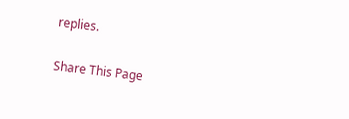replies.

Share This Page